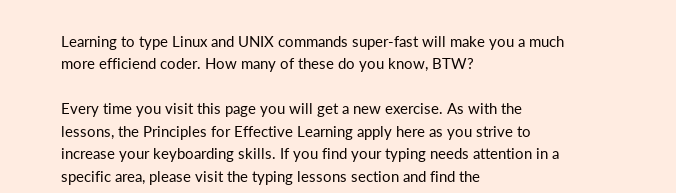Learning to type Linux and UNIX commands super-fast will make you a much more efficiend coder. How many of these do you know, BTW?

Every time you visit this page you will get a new exercise. As with the lessons, the Principles for Effective Learning apply here as you strive to increase your keyboarding skills. If you find your typing needs attention in a specific area, please visit the typing lessons section and find the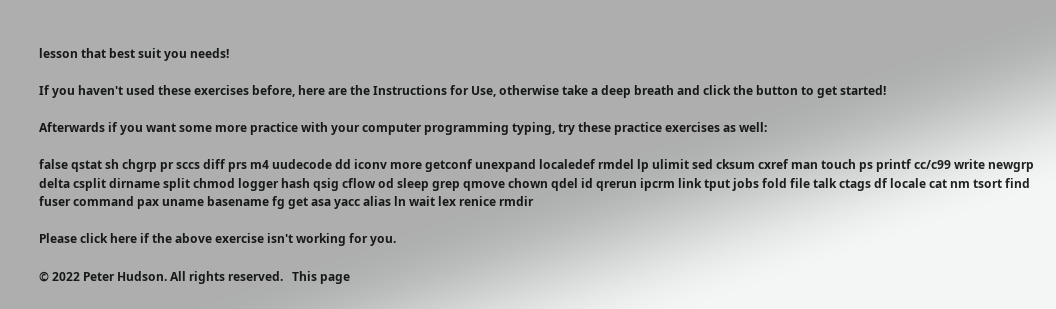lesson that best suit you needs!

If you haven't used these exercises before, here are the Instructions for Use, otherwise take a deep breath and click the button to get started!

Afterwards if you want some more practice with your computer programming typing, try these practice exercises as well:

false qstat sh chgrp pr sccs diff prs m4 uudecode dd iconv more getconf unexpand localedef rmdel lp ulimit sed cksum cxref man touch ps printf cc/c99 write newgrp delta csplit dirname split chmod logger hash qsig cflow od sleep grep qmove chown qdel id qrerun ipcrm link tput jobs fold file talk ctags df locale cat nm tsort find fuser command pax uname basename fg get asa yacc alias ln wait lex renice rmdir

Please click here if the above exercise isn't working for you.

© 2022 Peter Hudson. All rights reserved.   This page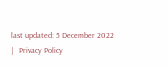last updated: 5 December 2022   |   Privacy Policy